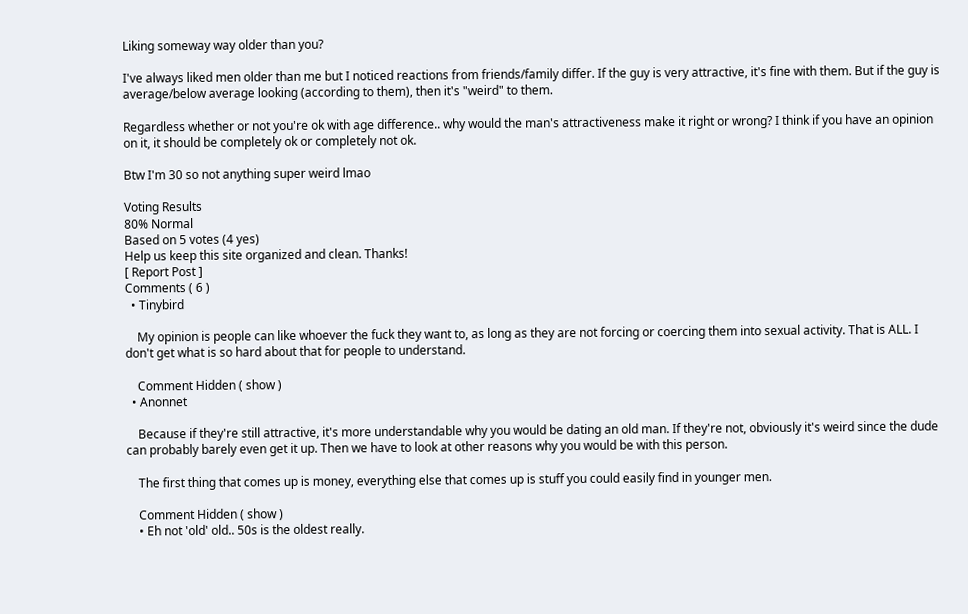Liking someway way older than you?

I've always liked men older than me but I noticed reactions from friends/family differ. If the guy is very attractive, it's fine with them. But if the guy is average/below average looking (according to them), then it's "weird" to them.

Regardless whether or not you're ok with age difference.. why would the man's attractiveness make it right or wrong? I think if you have an opinion on it, it should be completely ok or completely not ok.

Btw I'm 30 so not anything super weird lmao

Voting Results
80% Normal
Based on 5 votes (4 yes)
Help us keep this site organized and clean. Thanks!
[ Report Post ]
Comments ( 6 )
  • Tinybird

    My opinion is people can like whoever the fuck they want to, as long as they are not forcing or coercing them into sexual activity. That is ALL. I don't get what is so hard about that for people to understand.

    Comment Hidden ( show )
  • Anonnet

    Because if they're still attractive, it's more understandable why you would be dating an old man. If they're not, obviously it's weird since the dude can probably barely even get it up. Then we have to look at other reasons why you would be with this person.

    The first thing that comes up is money, everything else that comes up is stuff you could easily find in younger men.

    Comment Hidden ( show )
    • Eh not 'old' old.. 50s is the oldest really.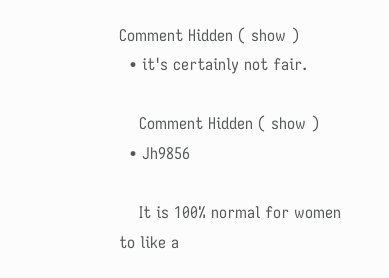Comment Hidden ( show )
  • it's certainly not fair.

    Comment Hidden ( show )
  • Jh9856

    It is 100% normal for women to like a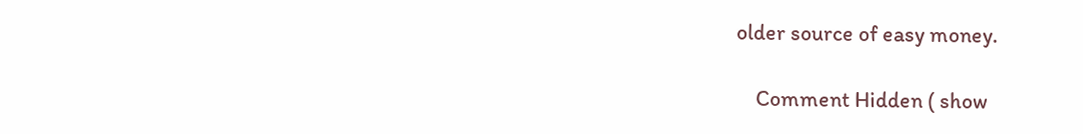older source of easy money.

    Comment Hidden ( show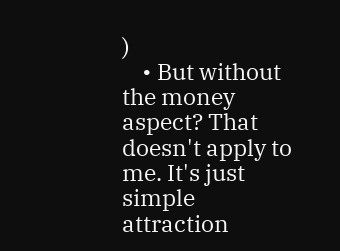)
    • But without the money aspect? That doesn't apply to me. It's just simple attraction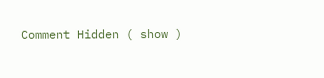Comment Hidden ( show )